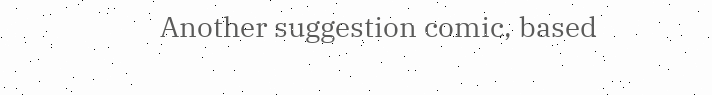Another suggestion comic, based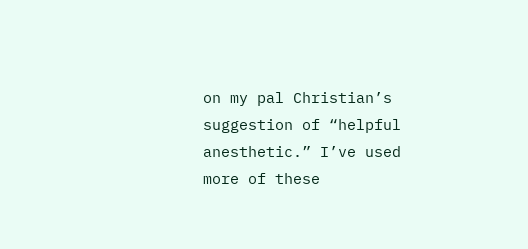on my pal Christian’s suggestion of “helpful anesthetic.” I’ve used more of these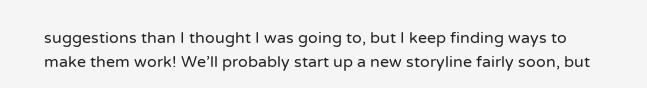suggestions than I thought I was going to, but I keep finding ways to make them work! We’ll probably start up a new storyline fairly soon, but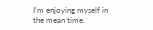I’m enjoying myself in the mean time.